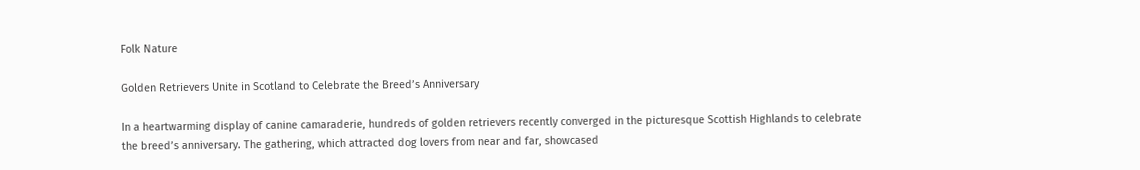Folk Nature

Golden Retrievers Unite in Scotland to Celebrate the Breed’s Anniversary

In a heartwarming display of canine camaraderie, hundreds of golden retrievers recently converged in the picturesque Scottish Highlands to celebrate the breed’s anniversary. The gathering, which attracted dog lovers from near and far, showcased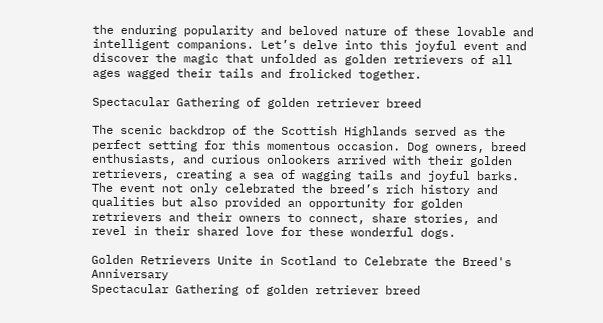the enduring popularity and beloved nature of these lovable and intelligent companions. Let’s delve into this joyful event and discover the magic that unfolded as golden retrievers of all ages wagged their tails and frolicked together.

Spectacular Gathering of golden retriever breed

The scenic backdrop of the Scottish Highlands served as the perfect setting for this momentous occasion. Dog owners, breed enthusiasts, and curious onlookers arrived with their golden retrievers, creating a sea of wagging tails and joyful barks. The event not only celebrated the breed’s rich history and qualities but also provided an opportunity for golden retrievers and their owners to connect, share stories, and revel in their shared love for these wonderful dogs.

Golden Retrievers Unite in Scotland to Celebrate the Breed's Anniversary
Spectacular Gathering of golden retriever breed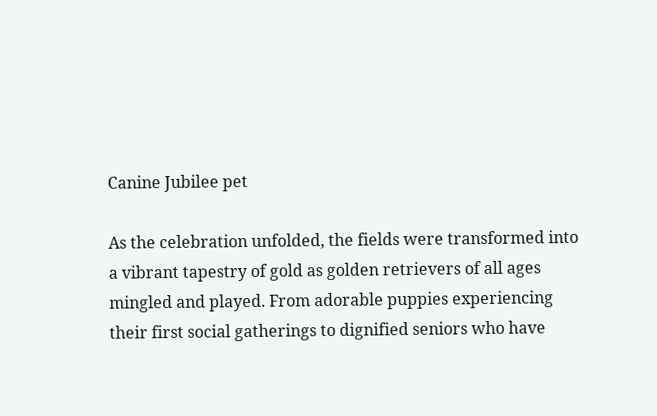Canine Jubilee pet

As the celebration unfolded, the fields were transformed into a vibrant tapestry of gold as golden retrievers of all ages mingled and played. From adorable puppies experiencing their first social gatherings to dignified seniors who have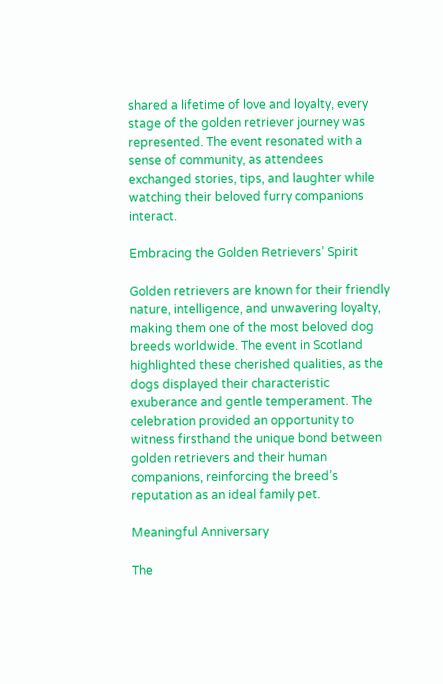shared a lifetime of love and loyalty, every stage of the golden retriever journey was represented. The event resonated with a sense of community, as attendees exchanged stories, tips, and laughter while watching their beloved furry companions interact.

Embracing the Golden Retrievers’ Spirit

Golden retrievers are known for their friendly nature, intelligence, and unwavering loyalty, making them one of the most beloved dog breeds worldwide. The event in Scotland highlighted these cherished qualities, as the dogs displayed their characteristic exuberance and gentle temperament. The celebration provided an opportunity to witness firsthand the unique bond between golden retrievers and their human companions, reinforcing the breed’s reputation as an ideal family pet.

Meaningful Anniversary

The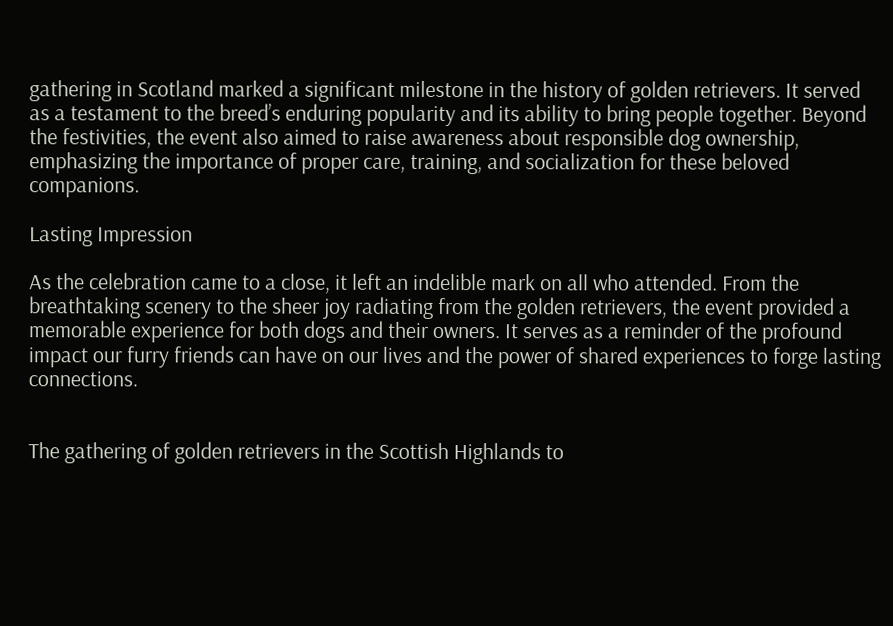gathering in Scotland marked a significant milestone in the history of golden retrievers. It served as a testament to the breed’s enduring popularity and its ability to bring people together. Beyond the festivities, the event also aimed to raise awareness about responsible dog ownership, emphasizing the importance of proper care, training, and socialization for these beloved companions.

Lasting Impression

As the celebration came to a close, it left an indelible mark on all who attended. From the breathtaking scenery to the sheer joy radiating from the golden retrievers, the event provided a memorable experience for both dogs and their owners. It serves as a reminder of the profound impact our furry friends can have on our lives and the power of shared experiences to forge lasting connections.


The gathering of golden retrievers in the Scottish Highlands to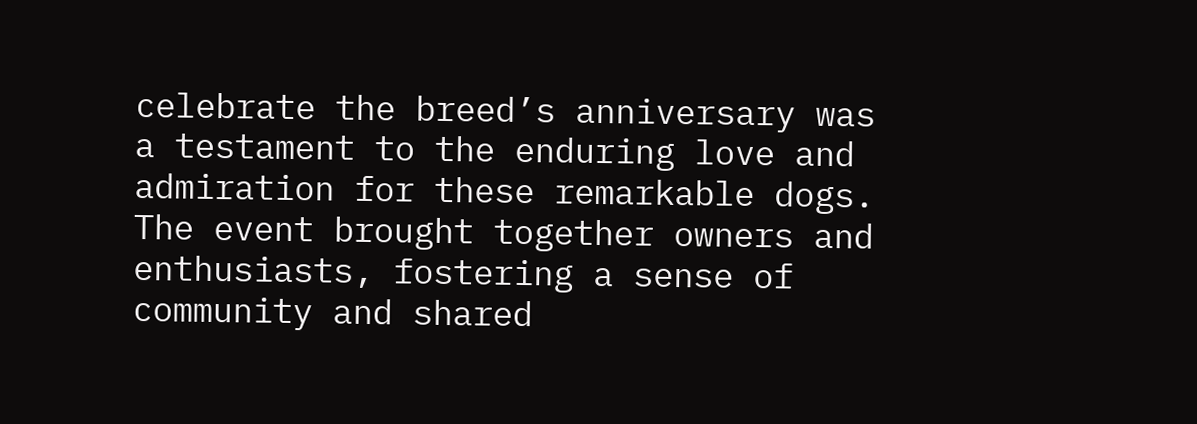celebrate the breed’s anniversary was a testament to the enduring love and admiration for these remarkable dogs. The event brought together owners and enthusiasts, fostering a sense of community and shared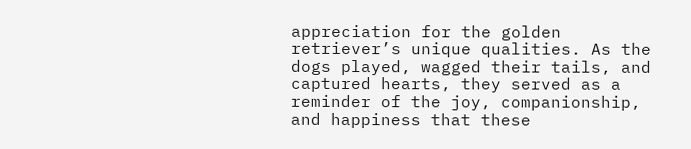appreciation for the golden retriever’s unique qualities. As the dogs played, wagged their tails, and captured hearts, they served as a reminder of the joy, companionship, and happiness that these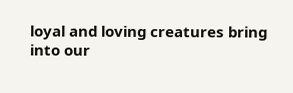loyal and loving creatures bring into our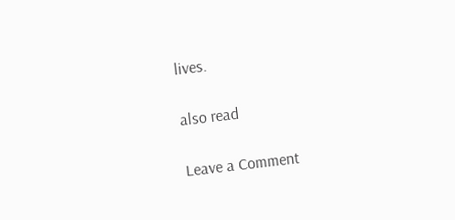lives.

also read

Leave a Comment